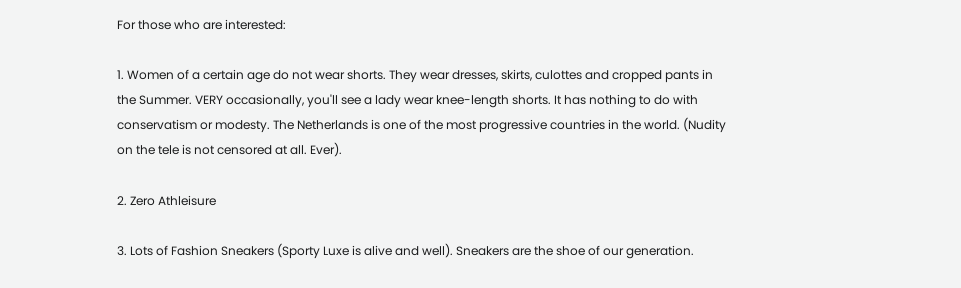For those who are interested:

1. Women of a certain age do not wear shorts. They wear dresses, skirts, culottes and cropped pants in the Summer. VERY occasionally, you'll see a lady wear knee-length shorts. It has nothing to do with conservatism or modesty. The Netherlands is one of the most progressive countries in the world. (Nudity on the tele is not censored at all. Ever).

2. Zero Athleisure

3. Lots of Fashion Sneakers (Sporty Luxe is alive and well). Sneakers are the shoe of our generation.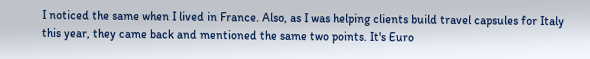I noticed the same when I lived in France. Also, as I was helping clients build travel capsules for Italy this year, they came back and mentioned the same two points. It's Euro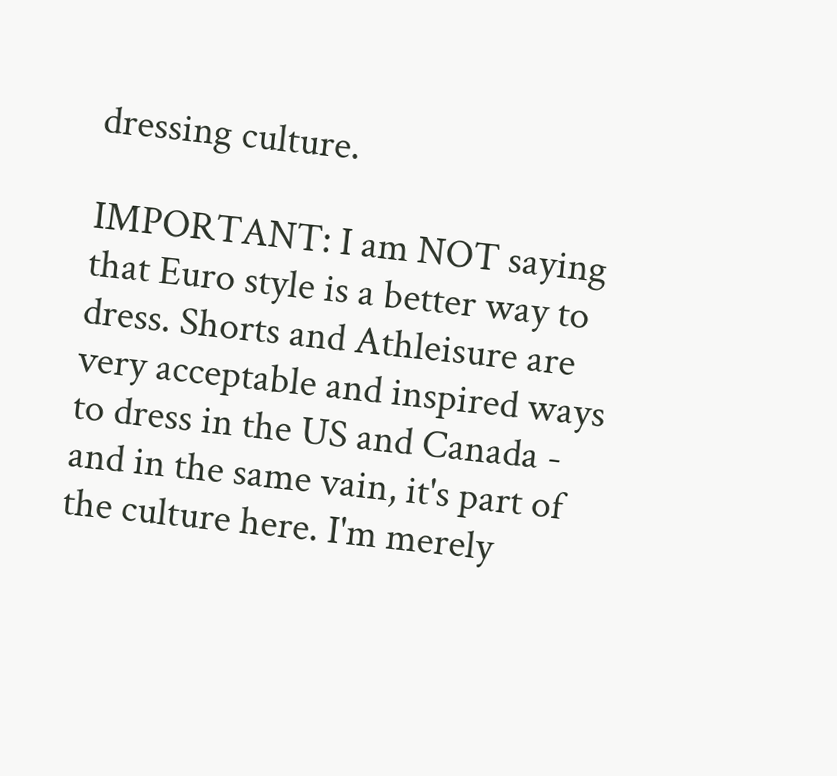dressing culture.

IMPORTANT: I am NOT saying that Euro style is a better way to dress. Shorts and Athleisure are very acceptable and inspired ways to dress in the US and Canada - and in the same vain, it's part of the culture here. I'm merely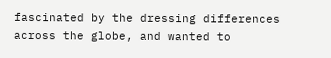fascinated by the dressing differences across the globe, and wanted to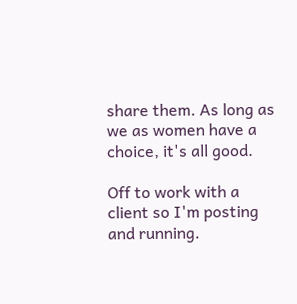share them. As long as we as women have a choice, it's all good.

Off to work with a client so I'm posting and running.